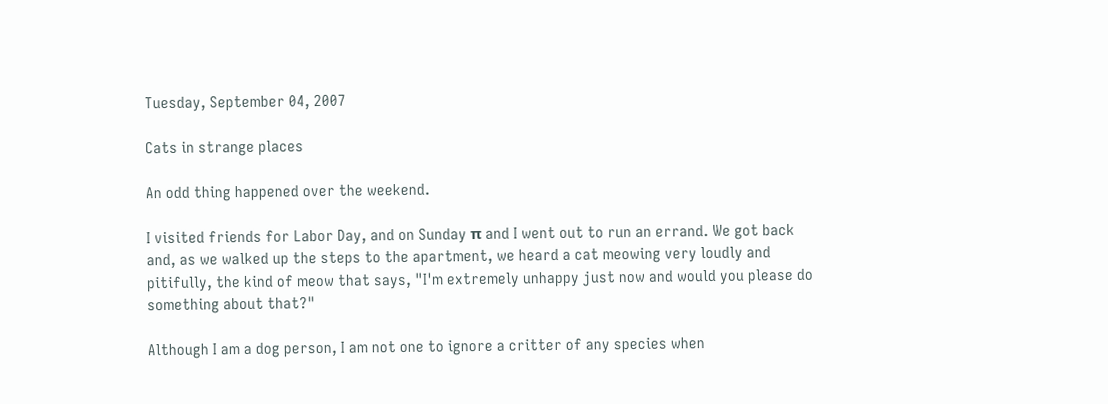Tuesday, September 04, 2007

Cats in strange places

An odd thing happened over the weekend.

I visited friends for Labor Day, and on Sunday π and I went out to run an errand. We got back and, as we walked up the steps to the apartment, we heard a cat meowing very loudly and pitifully, the kind of meow that says, "I'm extremely unhappy just now and would you please do something about that?"

Although I am a dog person, I am not one to ignore a critter of any species when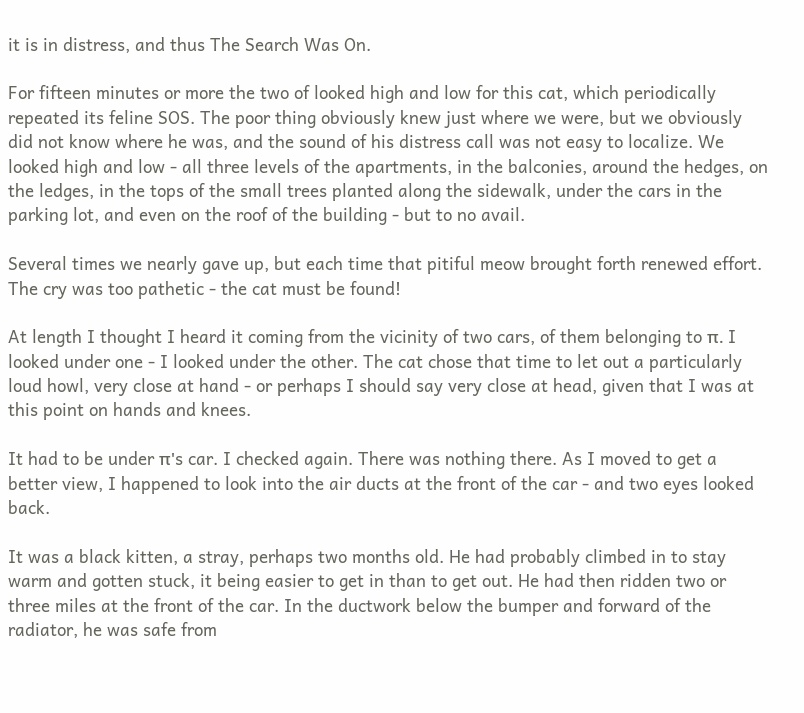it is in distress, and thus The Search Was On.

For fifteen minutes or more the two of looked high and low for this cat, which periodically repeated its feline SOS. The poor thing obviously knew just where we were, but we obviously did not know where he was, and the sound of his distress call was not easy to localize. We looked high and low - all three levels of the apartments, in the balconies, around the hedges, on the ledges, in the tops of the small trees planted along the sidewalk, under the cars in the parking lot, and even on the roof of the building - but to no avail.

Several times we nearly gave up, but each time that pitiful meow brought forth renewed effort. The cry was too pathetic - the cat must be found!

At length I thought I heard it coming from the vicinity of two cars, of them belonging to π. I looked under one - I looked under the other. The cat chose that time to let out a particularly loud howl, very close at hand - or perhaps I should say very close at head, given that I was at this point on hands and knees.

It had to be under π's car. I checked again. There was nothing there. As I moved to get a better view, I happened to look into the air ducts at the front of the car - and two eyes looked back.

It was a black kitten, a stray, perhaps two months old. He had probably climbed in to stay warm and gotten stuck, it being easier to get in than to get out. He had then ridden two or three miles at the front of the car. In the ductwork below the bumper and forward of the radiator, he was safe from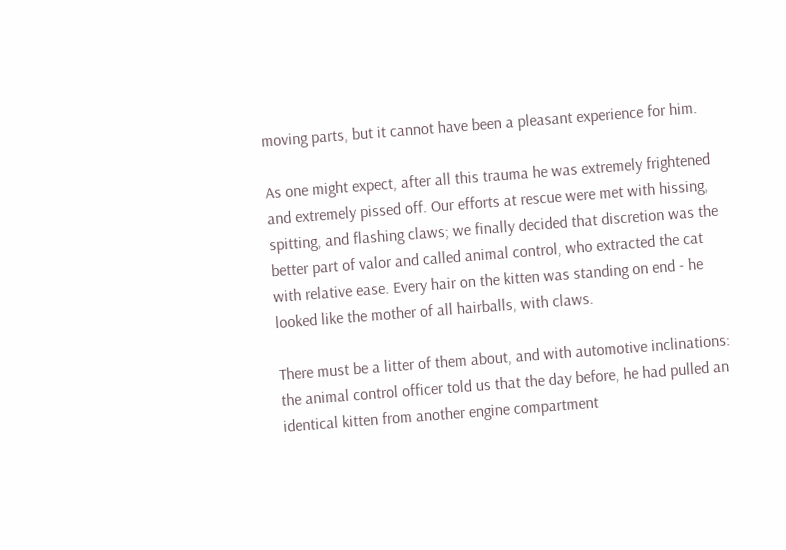moving parts, but it cannot have been a pleasant experience for him.

As one might expect, after all this trauma he was extremely frightened and extremely pissed off. Our efforts at rescue were met with hissing, spitting, and flashing claws; we finally decided that discretion was the better part of valor and called animal control, who extracted the cat with relative ease. Every hair on the kitten was standing on end - he looked like the mother of all hairballs, with claws.

There must be a litter of them about, and with automotive inclinations: the animal control officer told us that the day before, he had pulled an identical kitten from another engine compartment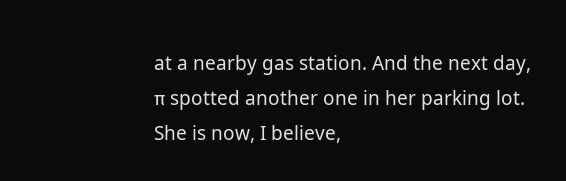at a nearby gas station. And the next day, π spotted another one in her parking lot. She is now, I believe,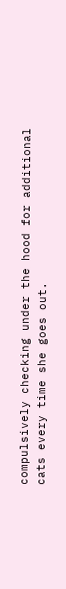compulsively checking under the hood for additional cats every time she goes out.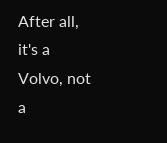After all, it's a Volvo, not a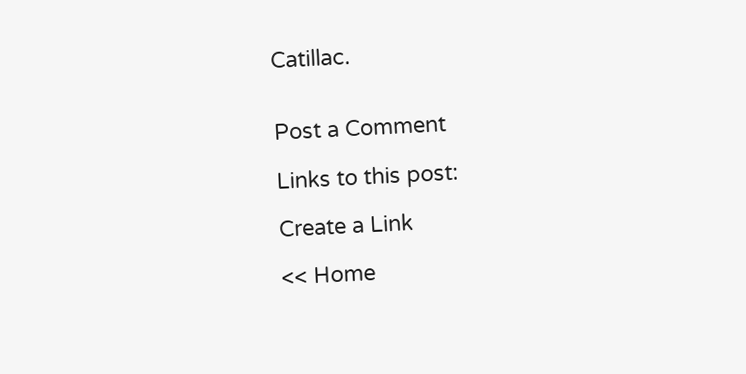Catillac.


Post a Comment

Links to this post:

Create a Link

<< Home